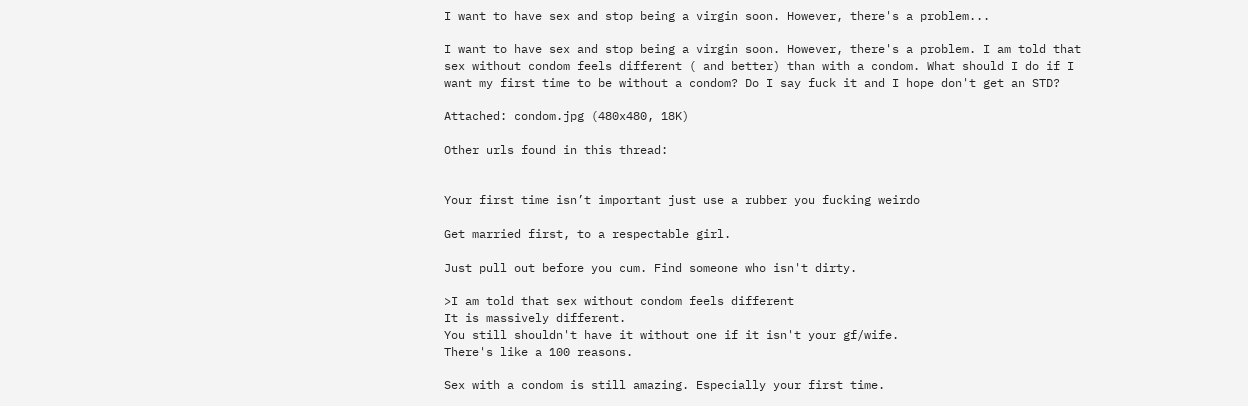I want to have sex and stop being a virgin soon. However, there's a problem...

I want to have sex and stop being a virgin soon. However, there's a problem. I am told that sex without condom feels different ( and better) than with a condom. What should I do if I want my first time to be without a condom? Do I say fuck it and I hope don't get an STD?

Attached: condom.jpg (480x480, 18K)

Other urls found in this thread:


Your first time isn’t important just use a rubber you fucking weirdo

Get married first, to a respectable girl.

Just pull out before you cum. Find someone who isn't dirty.

>I am told that sex without condom feels different
It is massively different.
You still shouldn't have it without one if it isn't your gf/wife.
There's like a 100 reasons.

Sex with a condom is still amazing. Especially your first time.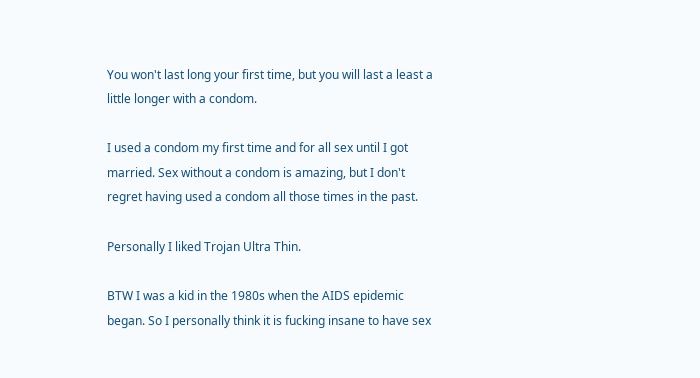You won't last long your first time, but you will last a least a little longer with a condom.

I used a condom my first time and for all sex until I got married. Sex without a condom is amazing, but I don't regret having used a condom all those times in the past.

Personally I liked Trojan Ultra Thin.

BTW I was a kid in the 1980s when the AIDS epidemic began. So I personally think it is fucking insane to have sex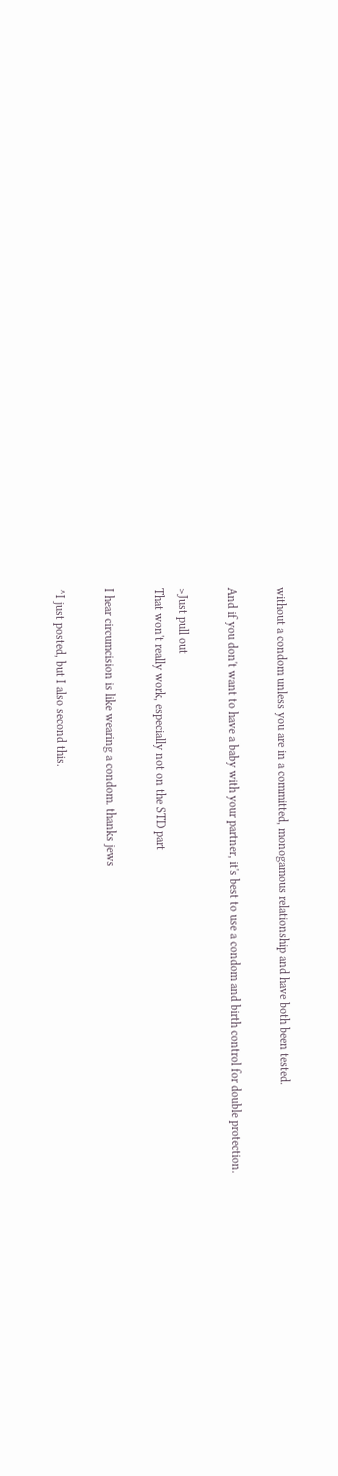without a condom unless you are in a committed, monogamous relationship and have both been tested.

And if you don't want to have a baby with your partner, it's best to use a condom and birth control for double protection.

>Just pull out
That won't really work, especially not on the STD part

I hear circumcision is like wearing a condom. thanks jews

^I just posted, but I also second this.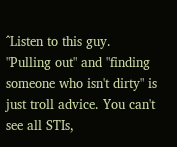^Listen to this guy. "Pulling out" and "finding someone who isn't dirty" is just troll advice. You can't see all STIs,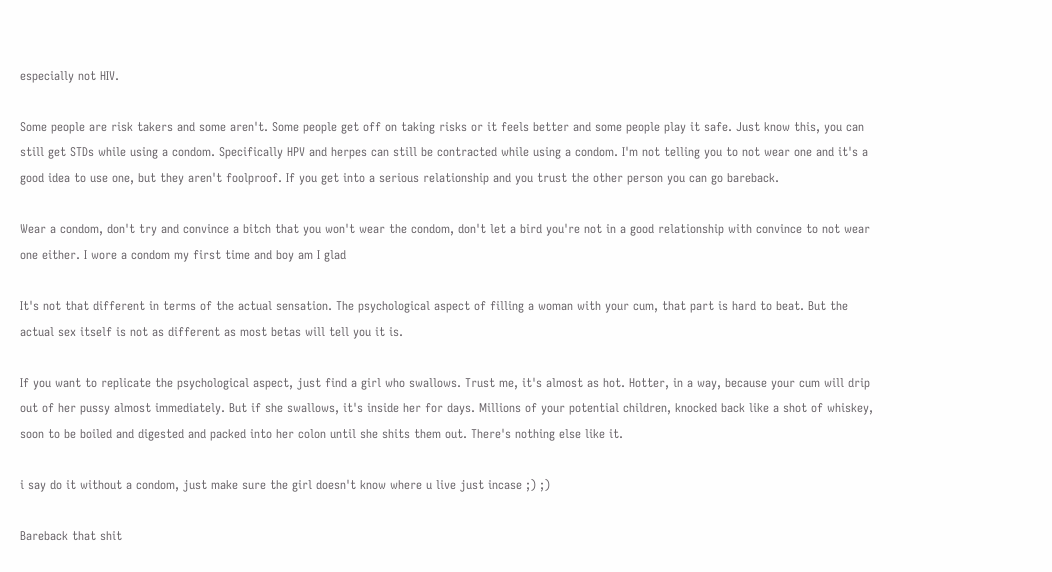especially not HIV.

Some people are risk takers and some aren't. Some people get off on taking risks or it feels better and some people play it safe. Just know this, you can still get STDs while using a condom. Specifically HPV and herpes can still be contracted while using a condom. I'm not telling you to not wear one and it's a good idea to use one, but they aren't foolproof. If you get into a serious relationship and you trust the other person you can go bareback.

Wear a condom, don't try and convince a bitch that you won't wear the condom, don't let a bird you're not in a good relationship with convince to not wear one either. I wore a condom my first time and boy am I glad

It's not that different in terms of the actual sensation. The psychological aspect of filling a woman with your cum, that part is hard to beat. But the actual sex itself is not as different as most betas will tell you it is.

If you want to replicate the psychological aspect, just find a girl who swallows. Trust me, it's almost as hot. Hotter, in a way, because your cum will drip out of her pussy almost immediately. But if she swallows, it's inside her for days. Millions of your potential children, knocked back like a shot of whiskey, soon to be boiled and digested and packed into her colon until she shits them out. There's nothing else like it.

i say do it without a condom, just make sure the girl doesn't know where u live just incase ;) ;)

Bareback that shit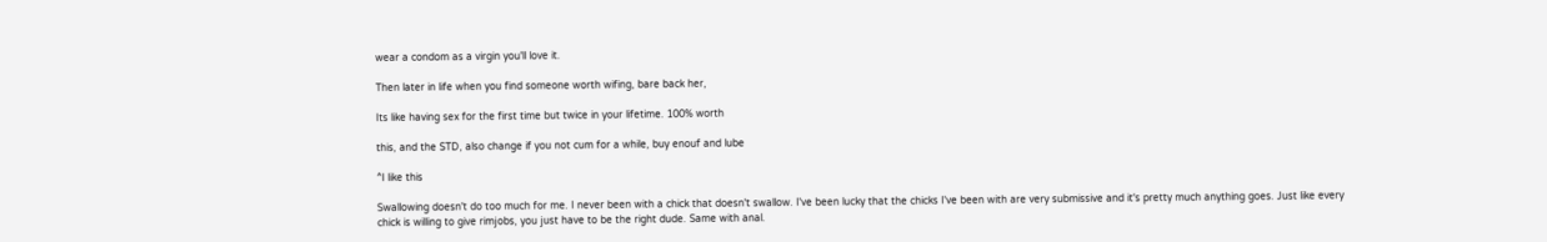wear a condom as a virgin you'll love it.

Then later in life when you find someone worth wifing, bare back her,

Its like having sex for the first time but twice in your lifetime. 100% worth

this, and the STD, also change if you not cum for a while, buy enouf and lube

^I like this

Swallowing doesn't do too much for me. I never been with a chick that doesn't swallow. I've been lucky that the chicks I've been with are very submissive and it's pretty much anything goes. Just like every chick is willing to give rimjobs, you just have to be the right dude. Same with anal.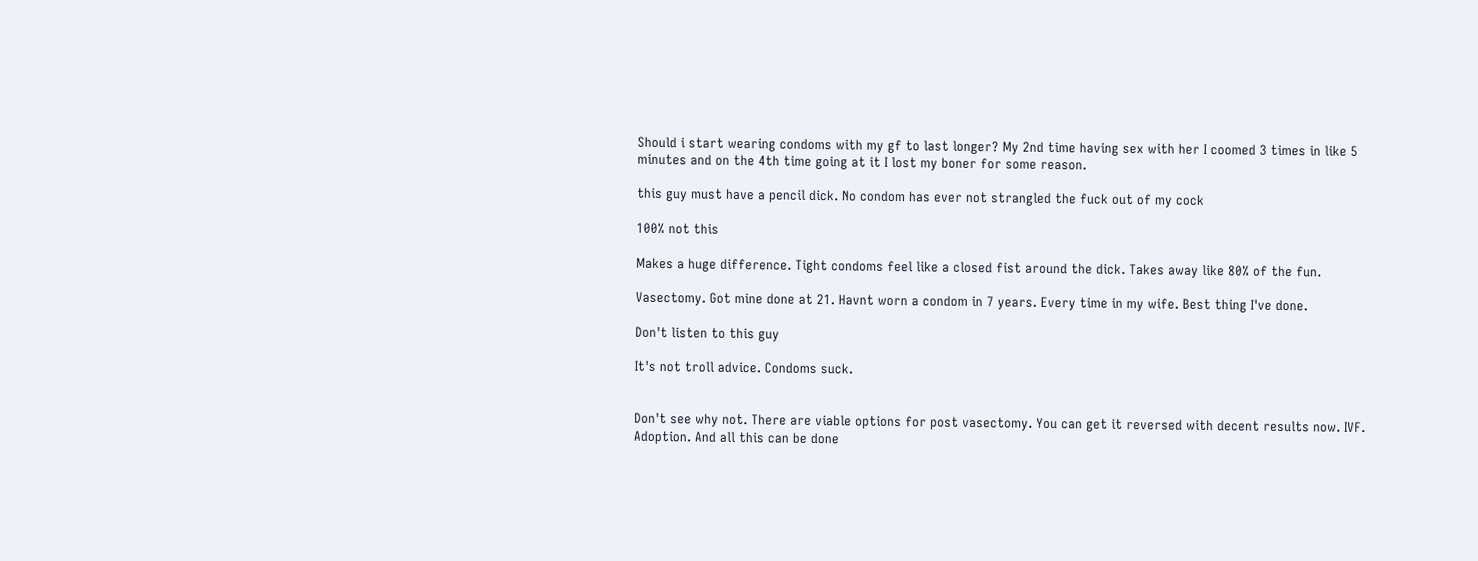Should i start wearing condoms with my gf to last longer? My 2nd time having sex with her I coomed 3 times in like 5 minutes and on the 4th time going at it I lost my boner for some reason.

this guy must have a pencil dick. No condom has ever not strangled the fuck out of my cock

100% not this

Makes a huge difference. Tight condoms feel like a closed fist around the dick. Takes away like 80% of the fun.

Vasectomy. Got mine done at 21. Havnt worn a condom in 7 years. Every time in my wife. Best thing I've done.

Don't listen to this guy

It's not troll advice. Condoms suck.


Don't see why not. There are viable options for post vasectomy. You can get it reversed with decent results now. IVF. Adoption. And all this can be done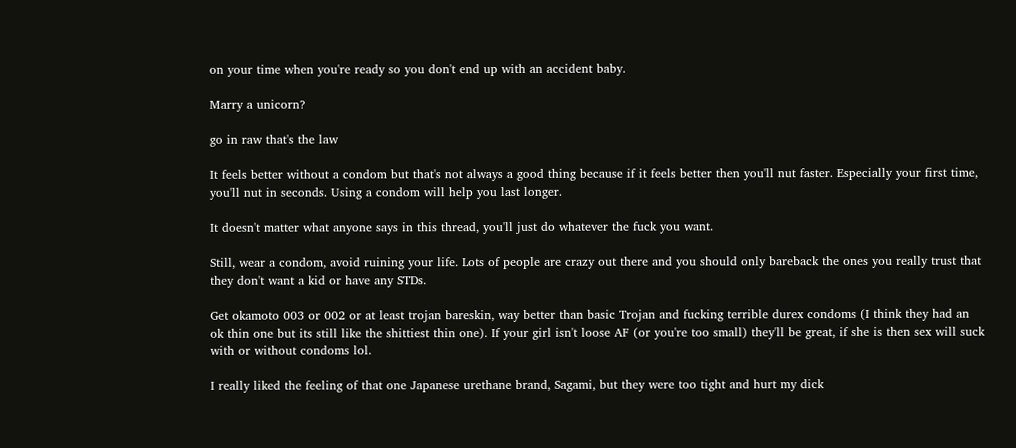on your time when you're ready so you don't end up with an accident baby.

Marry a unicorn?

go in raw that's the law

It feels better without a condom but that's not always a good thing because if it feels better then you'll nut faster. Especially your first time, you'll nut in seconds. Using a condom will help you last longer.

It doesn't matter what anyone says in this thread, you'll just do whatever the fuck you want.

Still, wear a condom, avoid ruining your life. Lots of people are crazy out there and you should only bareback the ones you really trust that they don't want a kid or have any STDs.

Get okamoto 003 or 002 or at least trojan bareskin, way better than basic Trojan and fucking terrible durex condoms (I think they had an ok thin one but its still like the shittiest thin one). If your girl isn't loose AF (or you're too small) they'll be great, if she is then sex will suck with or without condoms lol.

I really liked the feeling of that one Japanese urethane brand, Sagami, but they were too tight and hurt my dick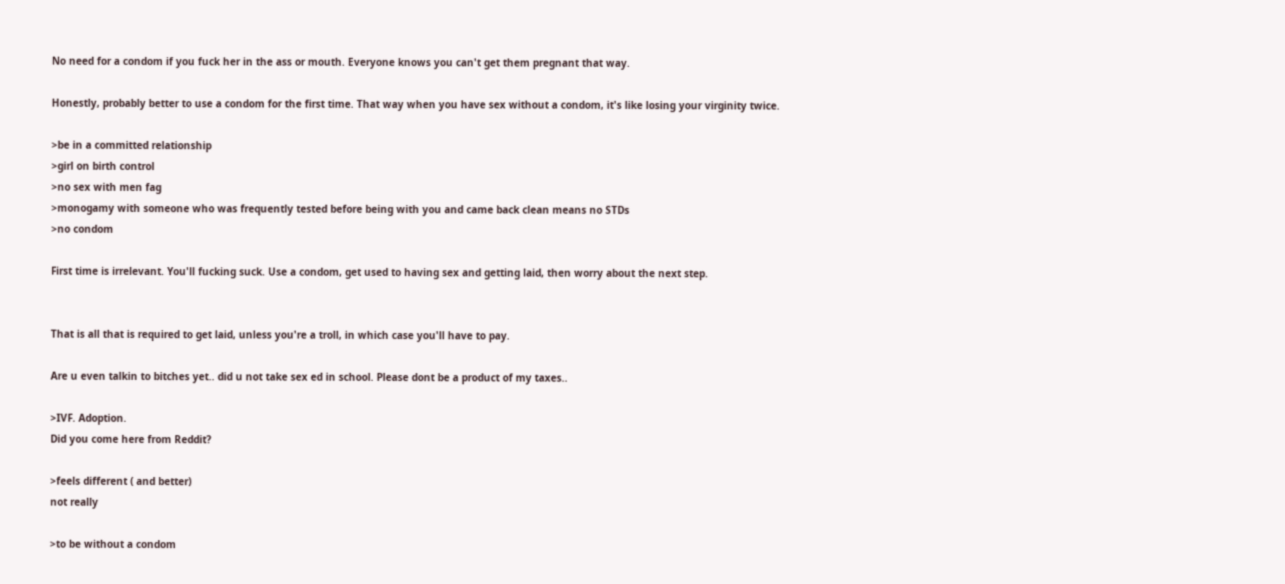No need for a condom if you fuck her in the ass or mouth. Everyone knows you can't get them pregnant that way.

Honestly, probably better to use a condom for the first time. That way when you have sex without a condom, it's like losing your virginity twice.

>be in a committed relationship
>girl on birth control
>no sex with men fag
>monogamy with someone who was frequently tested before being with you and came back clean means no STDs
>no condom

First time is irrelevant. You'll fucking suck. Use a condom, get used to having sex and getting laid, then worry about the next step.


That is all that is required to get laid, unless you're a troll, in which case you'll have to pay.

Are u even talkin to bitches yet.. did u not take sex ed in school. Please dont be a product of my taxes..

>IVF. Adoption.
Did you come here from Reddit?

>feels different ( and better)
not really

>to be without a condom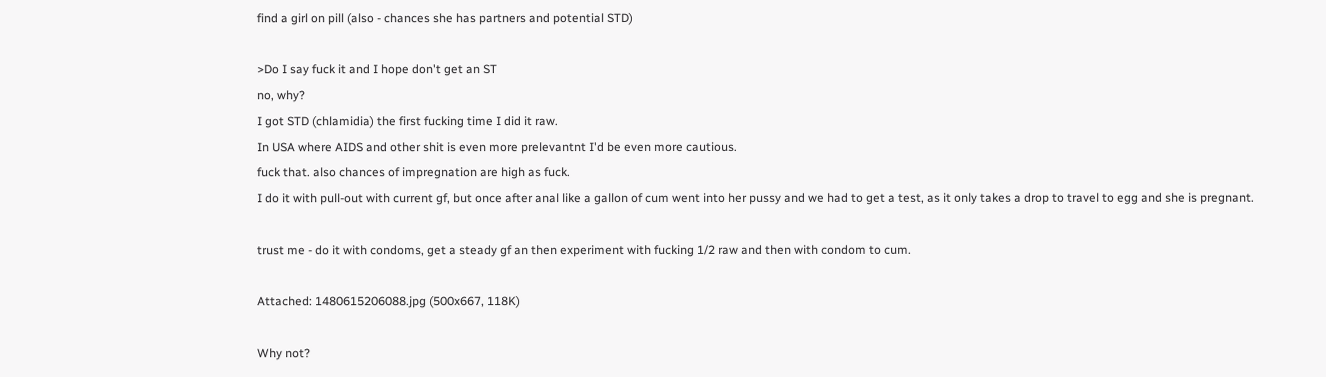find a girl on pill (also - chances she has partners and potential STD)

>Do I say fuck it and I hope don't get an ST
no, why?
I got STD (chlamidia) the first fucking time I did it raw.
In USA where AIDS and other shit is even more prelevantnt I'd be even more cautious.
fuck that. also chances of impregnation are high as fuck.
I do it with pull-out with current gf, but once after anal like a gallon of cum went into her pussy and we had to get a test, as it only takes a drop to travel to egg and she is pregnant.

trust me - do it with condoms, get a steady gf an then experiment with fucking 1/2 raw and then with condom to cum.

Attached: 1480615206088.jpg (500x667, 118K)

Why not?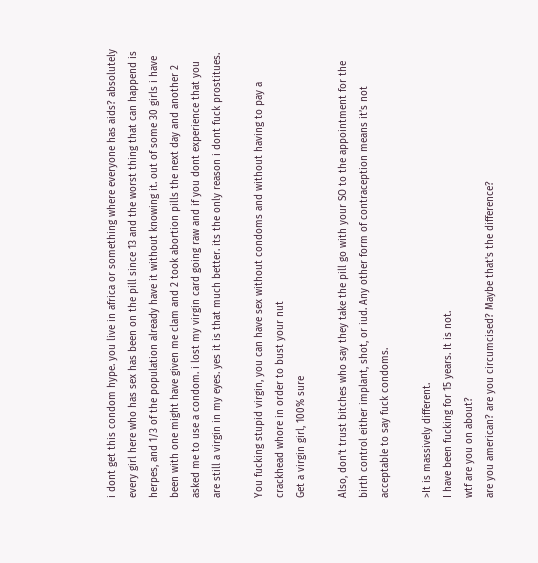i dont get this condom hype. you live in africa or something where everyone has aids? absolutely every girl here who has sex has been on the pill since 13 and the worst thing that can happend is herpes, and 1/3 of the population already have it without knowing it. out of some 30 girls i have been with one might have given me clam and 2 took abortion pills the next day and another 2 asked me to use a condom. i lost my virgin card going raw and if you dont experience that you are still a virgin in my eyes. yes it is that much better. its the only reason i dont fuck prostitues.

You fucking stupid virgin, you can have sex without condoms and without having to pay a crackhead whore in order to bust your nut
Get a virgin girl, 100% sure

Also, don’t trust bitches who say they take the pill go with your SO to the appointment for the birth control either implant, shot, or iud. Any other form of contraception means it’s not acceptable to say fuck condoms.

>It is massively different.
I have been fucking for 15 years. It is not.
wtf are you on about?
are you american? are you circumcised? Maybe that's the difference?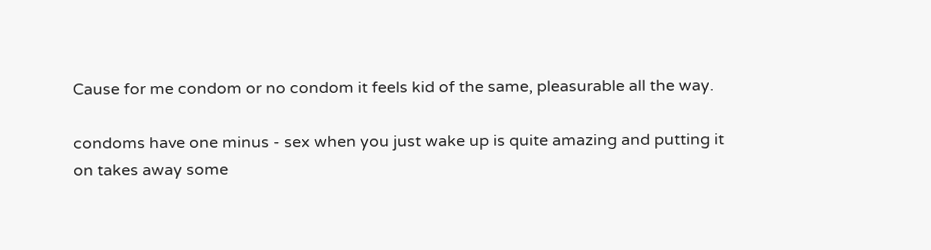Cause for me condom or no condom it feels kid of the same, pleasurable all the way.

condoms have one minus - sex when you just wake up is quite amazing and putting it on takes away some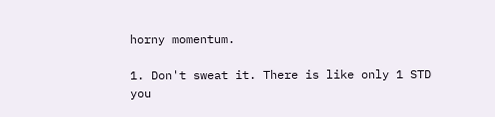horny momentum.

1. Don't sweat it. There is like only 1 STD you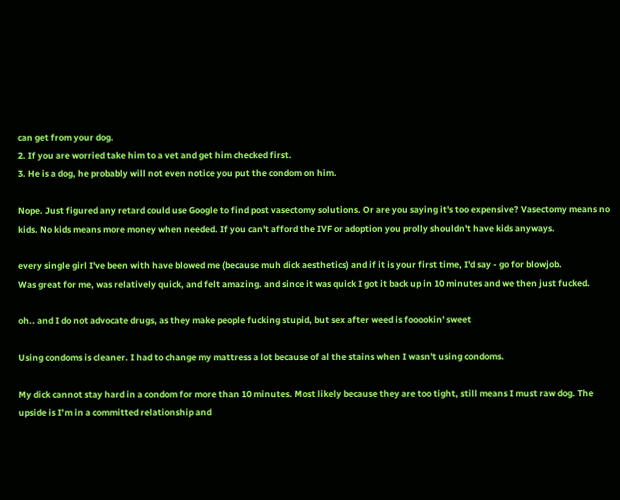can get from your dog.
2. If you are worried take him to a vet and get him checked first.
3. He is a dog, he probably will not even notice you put the condom on him.

Nope. Just figured any retard could use Google to find post vasectomy solutions. Or are you saying it's too expensive? Vasectomy means no kids. No kids means more money when needed. If you can't afford the IVF or adoption you prolly shouldn't have kids anyways.

every single girl I've been with have blowed me (because muh dick aesthetics) and if it is your first time, I'd say - go for blowjob.
Was great for me, was relatively quick, and felt amazing. and since it was quick I got it back up in 10 minutes and we then just fucked.

oh.. and I do not advocate drugs, as they make people fucking stupid, but sex after weed is fooookin' sweet

Using condoms is cleaner. I had to change my mattress a lot because of al the stains when I wasn't using condoms.

My dick cannot stay hard in a condom for more than 10 minutes. Most likely because they are too tight, still means I must raw dog. The upside is I’m in a committed relationship and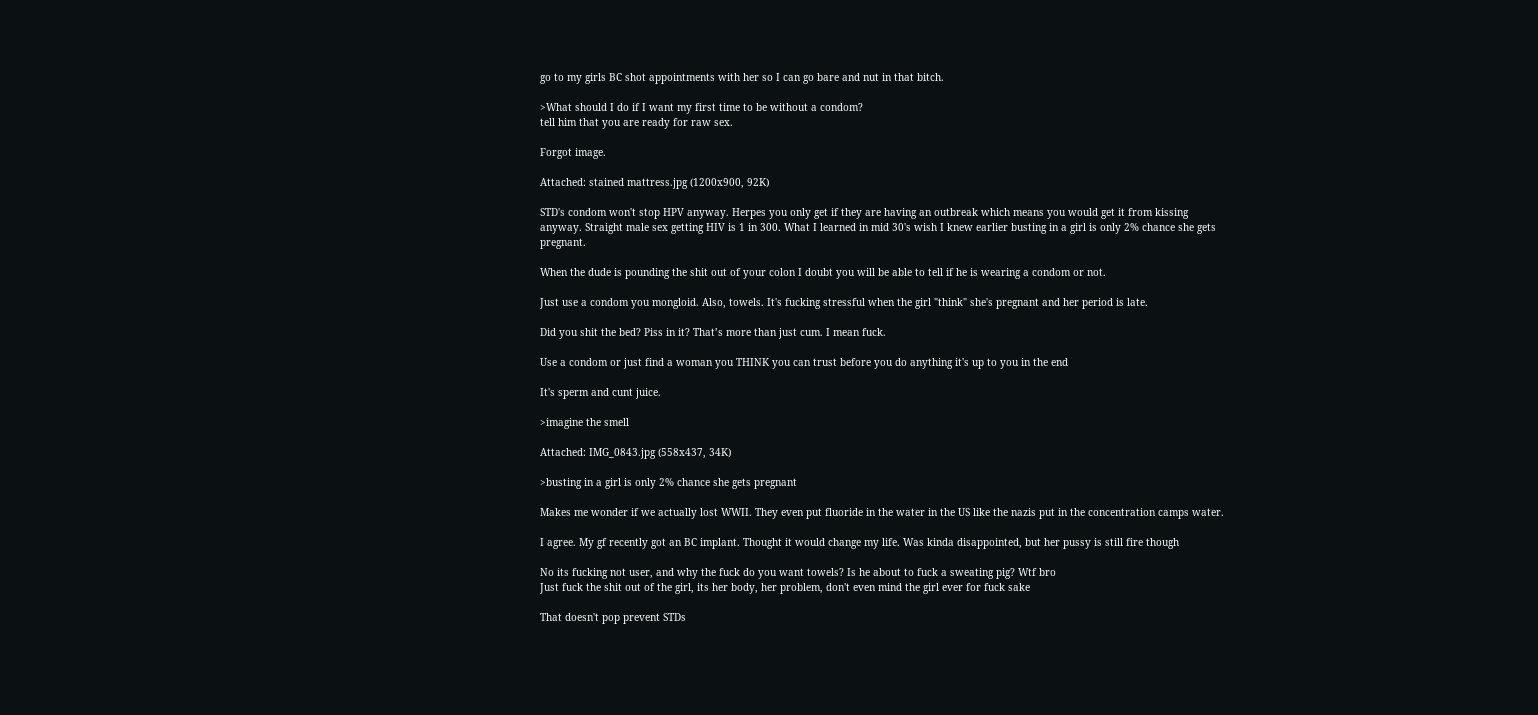go to my girls BC shot appointments with her so I can go bare and nut in that bitch.

>What should I do if I want my first time to be without a condom?
tell him that you are ready for raw sex.

Forgot image.

Attached: stained mattress.jpg (1200x900, 92K)

STD's condom won't stop HPV anyway. Herpes you only get if they are having an outbreak which means you would get it from kissing anyway. Straight male sex getting HIV is 1 in 300. What I learned in mid 30's wish I knew earlier busting in a girl is only 2% chance she gets pregnant.

When the dude is pounding the shit out of your colon I doubt you will be able to tell if he is wearing a condom or not.

Just use a condom you mongloid. Also, towels. It's fucking stressful when the girl "think" she's pregnant and her period is late.

Did you shit the bed? Piss in it? That’s more than just cum. I mean fuck.

Use a condom or just find a woman you THINK you can trust before you do anything it's up to you in the end

It's sperm and cunt juice.

>imagine the smell

Attached: IMG_0843.jpg (558x437, 34K)

>busting in a girl is only 2% chance she gets pregnant

Makes me wonder if we actually lost WWII. They even put fluoride in the water in the US like the nazis put in the concentration camps water.

I agree. My gf recently got an BC implant. Thought it would change my life. Was kinda disappointed, but her pussy is still fire though

No its fucking not user, and why the fuck do you want towels? Is he about to fuck a sweating pig? Wtf bro
Just fuck the shit out of the girl, its her body, her problem, don't even mind the girl ever for fuck sake

That doesn't pop prevent STDs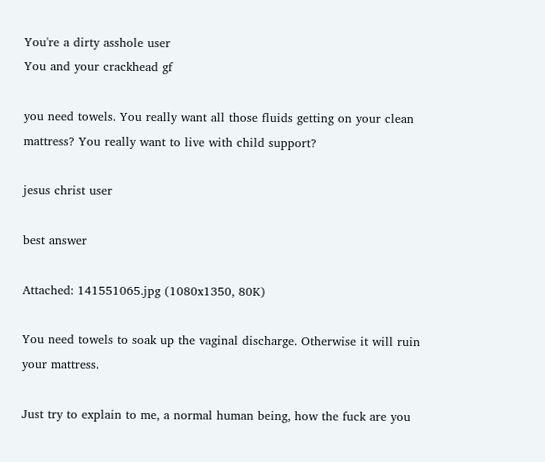You're a dirty asshole user
You and your crackhead gf

you need towels. You really want all those fluids getting on your clean mattress? You really want to live with child support?

jesus christ user

best answer

Attached: 141551065.jpg (1080x1350, 80K)

You need towels to soak up the vaginal discharge. Otherwise it will ruin your mattress.

Just try to explain to me, a normal human being, how the fuck are you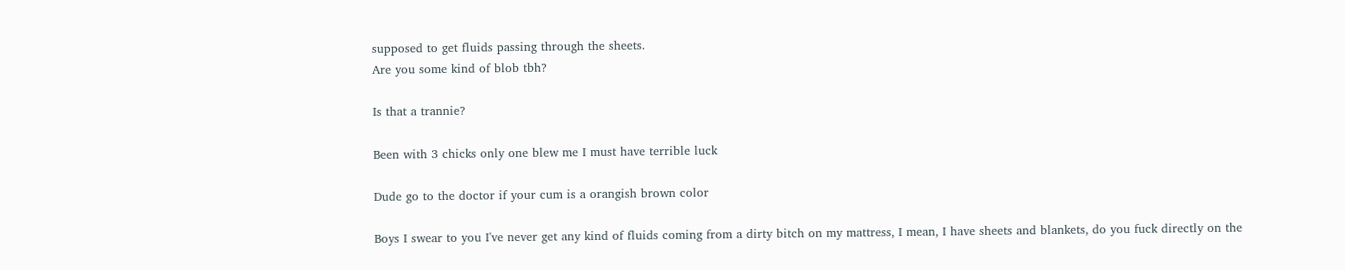supposed to get fluids passing through the sheets.
Are you some kind of blob tbh?

Is that a trannie?

Been with 3 chicks only one blew me I must have terrible luck

Dude go to the doctor if your cum is a orangish brown color

Boys I swear to you I've never get any kind of fluids coming from a dirty bitch on my mattress, I mean, I have sheets and blankets, do you fuck directly on the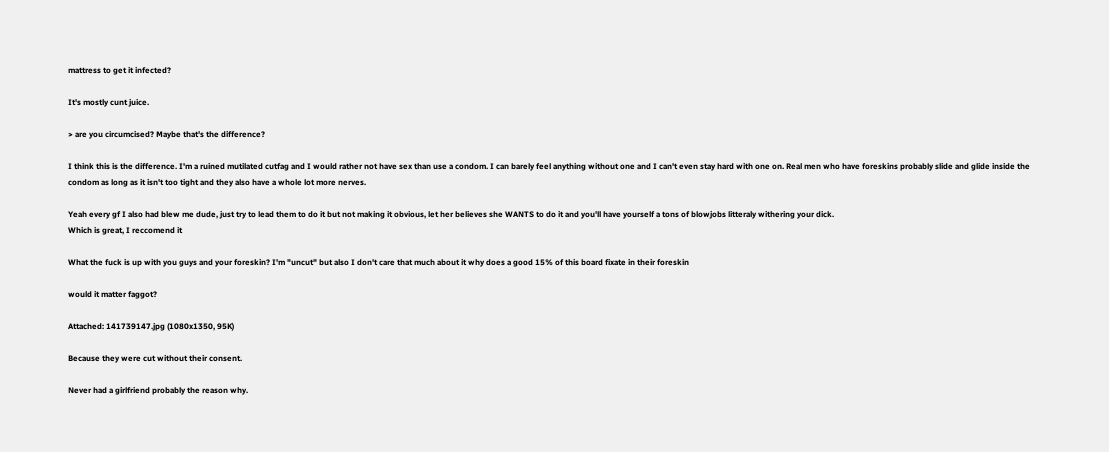mattress to get it infected?

It's mostly cunt juice.

> are you circumcised? Maybe that's the difference?

I think this is the difference. I'm a ruined mutilated cutfag and I would rather not have sex than use a condom. I can barely feel anything without one and I can't even stay hard with one on. Real men who have foreskins probably slide and glide inside the condom as long as it isn't too tight and they also have a whole lot more nerves.

Yeah every gf I also had blew me dude, just try to lead them to do it but not making it obvious, let her believes she WANTS to do it and you'll have yourself a tons of blowjobs litteraly withering your dick.
Which is great, I reccomend it

What the fuck is up with you guys and your foreskin? I'm "uncut" but also I don't care that much about it why does a good 15% of this board fixate in their foreskin

would it matter faggot?

Attached: 141739147.jpg (1080x1350, 95K)

Because they were cut without their consent.

Never had a girlfriend probably the reason why.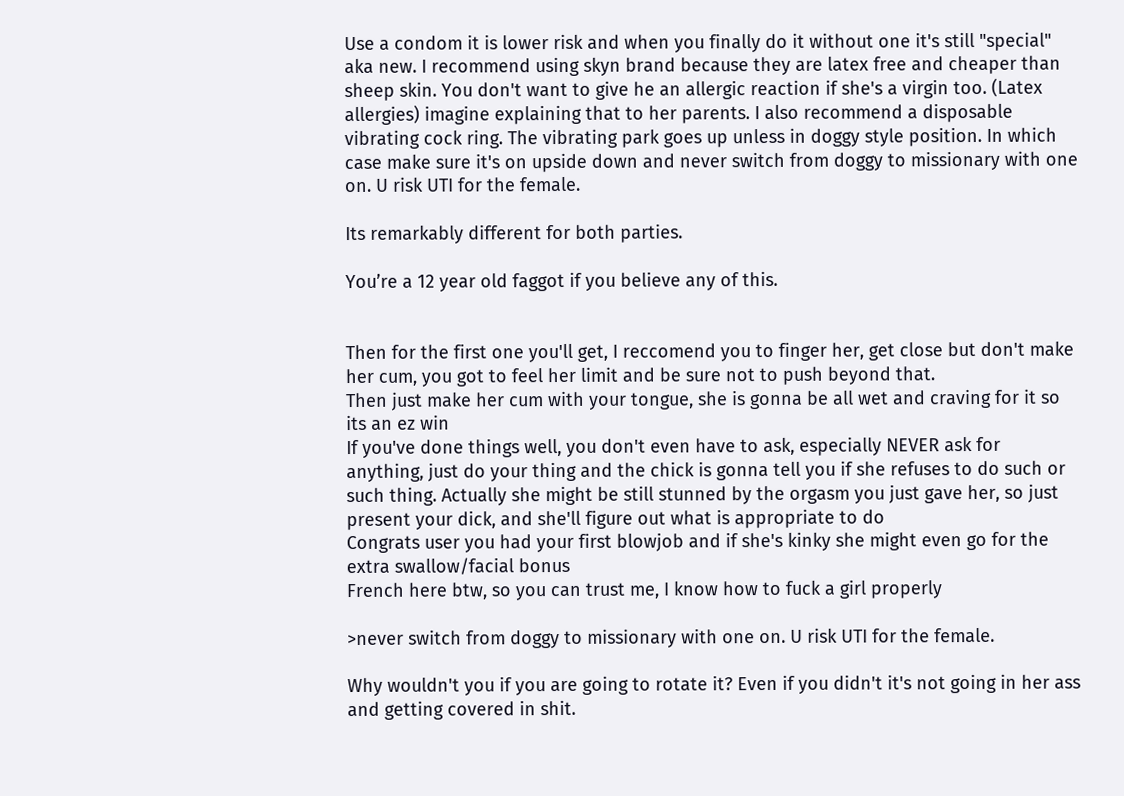Use a condom it is lower risk and when you finally do it without one it's still "special" aka new. I recommend using skyn brand because they are latex free and cheaper than sheep skin. You don't want to give he an allergic reaction if she's a virgin too. (Latex allergies) imagine explaining that to her parents. I also recommend a disposable vibrating cock ring. The vibrating park goes up unless in doggy style position. In which case make sure it's on upside down and never switch from doggy to missionary with one on. U risk UTI for the female.

Its remarkably different for both parties.

You’re a 12 year old faggot if you believe any of this.


Then for the first one you'll get, I reccomend you to finger her, get close but don't make her cum, you got to feel her limit and be sure not to push beyond that.
Then just make her cum with your tongue, she is gonna be all wet and craving for it so its an ez win
If you've done things well, you don't even have to ask, especially NEVER ask for anything, just do your thing and the chick is gonna tell you if she refuses to do such or such thing. Actually she might be still stunned by the orgasm you just gave her, so just present your dick, and she'll figure out what is appropriate to do
Congrats user you had your first blowjob and if she's kinky she might even go for the extra swallow/facial bonus
French here btw, so you can trust me, I know how to fuck a girl properly

>never switch from doggy to missionary with one on. U risk UTI for the female.

Why wouldn't you if you are going to rotate it? Even if you didn't it's not going in her ass and getting covered in shit.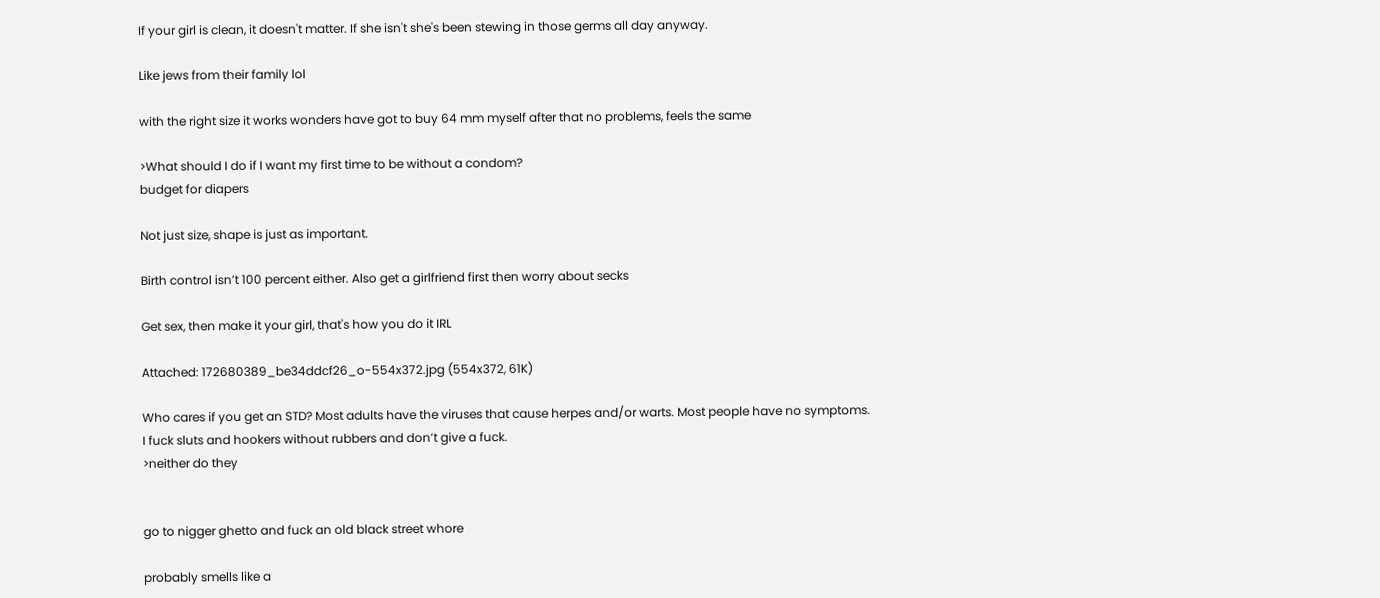If your girl is clean, it doesn't matter. If she isn't she's been stewing in those germs all day anyway.

Like jews from their family lol

with the right size it works wonders have got to buy 64 mm myself after that no problems, feels the same

>What should I do if I want my first time to be without a condom?
budget for diapers

Not just size, shape is just as important.

Birth control isn’t 100 percent either. Also get a girlfriend first then worry about secks

Get sex, then make it your girl, that's how you do it IRL

Attached: 172680389_be34ddcf26_o-554x372.jpg (554x372, 61K)

Who cares if you get an STD? Most adults have the viruses that cause herpes and/or warts. Most people have no symptoms.
I fuck sluts and hookers without rubbers and don’t give a fuck.
>neither do they


go to nigger ghetto and fuck an old black street whore

probably smells like a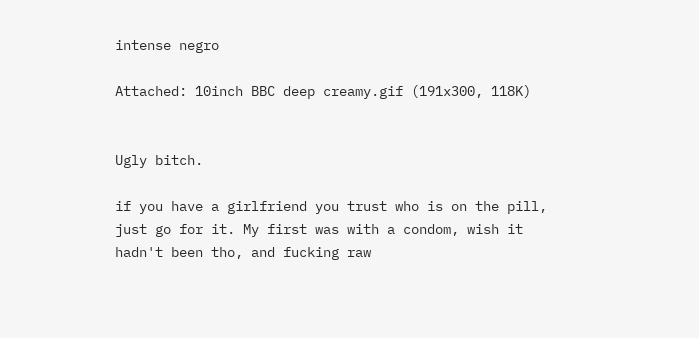intense negro

Attached: 10inch BBC deep creamy.gif (191x300, 118K)


Ugly bitch.

if you have a girlfriend you trust who is on the pill, just go for it. My first was with a condom, wish it hadn't been tho, and fucking raw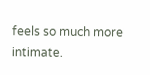feels so much more intimate.